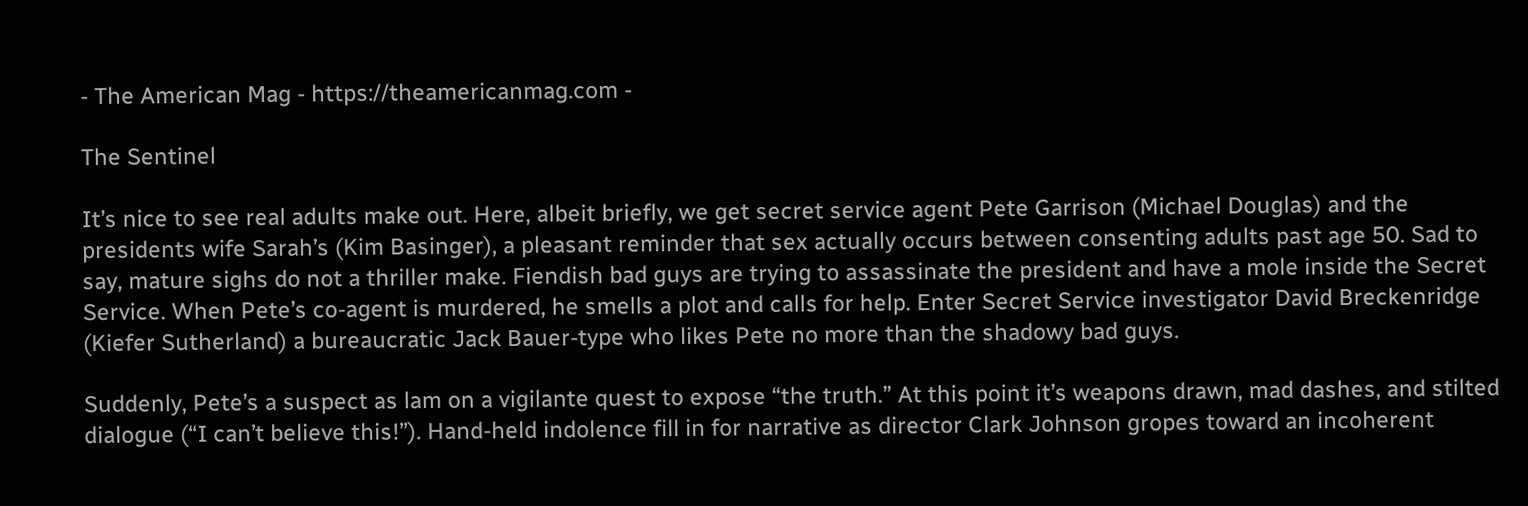- The American Mag - https://theamericanmag.com -

The Sentinel

It’s nice to see real adults make out. Here, albeit briefly, we get secret service agent Pete Garrison (Michael Douglas) and the presidents wife Sarah’s (Kim Basinger), a pleasant reminder that sex actually occurs between consenting adults past age 50. Sad to say, mature sighs do not a thriller make. Fiendish bad guys are trying to assassinate the president and have a mole inside the Secret Service. When Pete’s co-agent is murdered, he smells a plot and calls for help. Enter Secret Service investigator David Breckenridge (Kiefer Sutherland) a bureaucratic Jack Bauer-type who likes Pete no more than the shadowy bad guys.

Suddenly, Pete’s a suspect as lam on a vigilante quest to expose “the truth.” At this point it’s weapons drawn, mad dashes, and stilted dialogue (“I can’t believe this!”). Hand-held indolence fill in for narrative as director Clark Johnson gropes toward an incoherent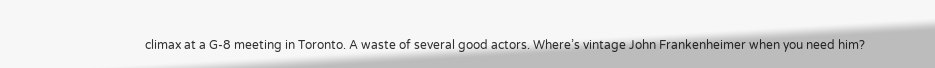climax at a G-8 meeting in Toronto. A waste of several good actors. Where’s vintage John Frankenheimer when you need him?